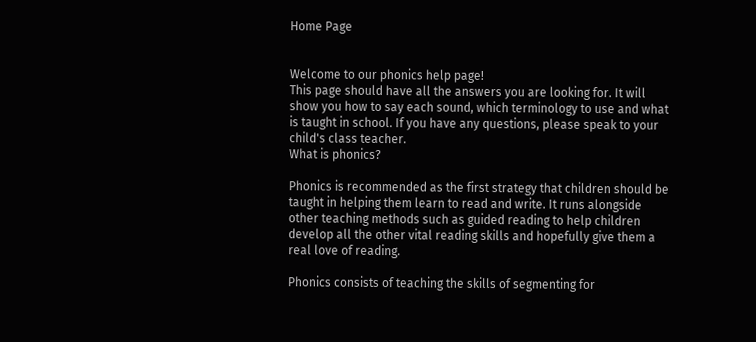Home Page


Welcome to our phonics help page!
This page should have all the answers you are looking for. It will show you how to say each sound, which terminology to use and what is taught in school. If you have any questions, please speak to your child's class teacher.
What is phonics?

Phonics is recommended as the first strategy that children should be taught in helping them learn to read and write. It runs alongside other teaching methods such as guided reading to help children develop all the other vital reading skills and hopefully give them a real love of reading.

Phonics consists of teaching the skills of segmenting for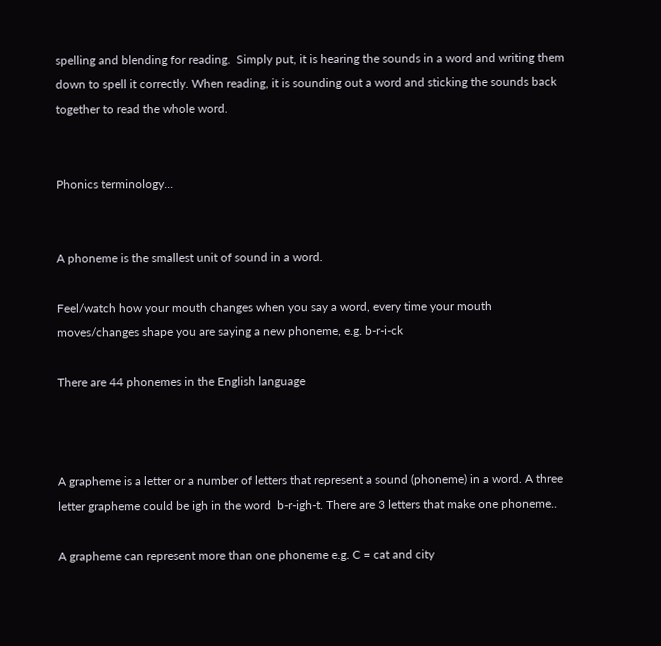spelling and blending for reading.  Simply put, it is hearing the sounds in a word and writing them down to spell it correctly. When reading, it is sounding out a word and sticking the sounds back together to read the whole word.


Phonics terminology...


A phoneme is the smallest unit of sound in a word.

Feel/watch how your mouth changes when you say a word, every time your mouth moves/changes shape you are saying a new phoneme, e.g. b-r-i-ck

There are 44 phonemes in the English language



A grapheme is a letter or a number of letters that represent a sound (phoneme) in a word. A three letter grapheme could be igh in the word  b-r-igh-t. There are 3 letters that make one phoneme..

A grapheme can represent more than one phoneme e.g. C = cat and city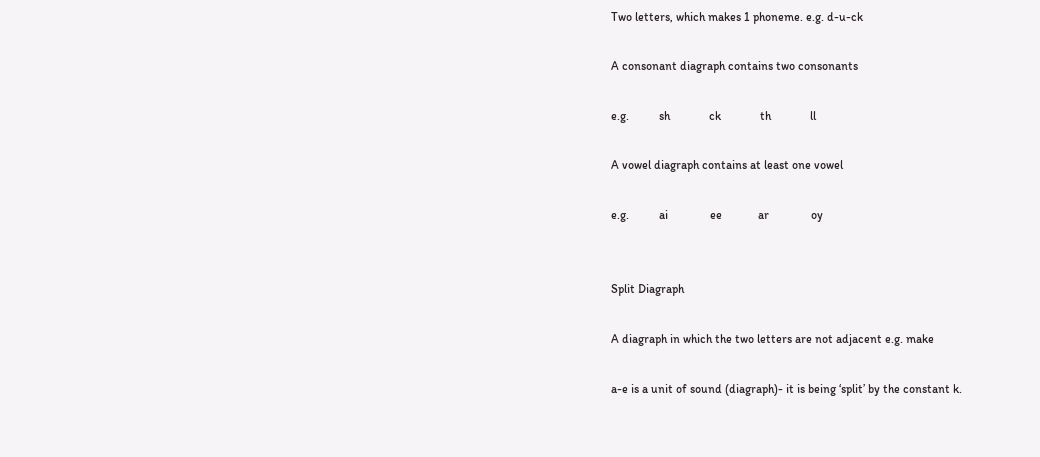Two letters, which makes 1 phoneme. e.g. d-u-ck

A consonant diagraph contains two consonants

e.g.          sh             ck             th             ll

A vowel diagraph contains at least one vowel

e.g.          ai              ee            ar              oy


Split Diagraph

A diagraph in which the two letters are not adjacent e.g. make

a-e is a unit of sound (diagraph)- it is being ‘split’ by the constant k.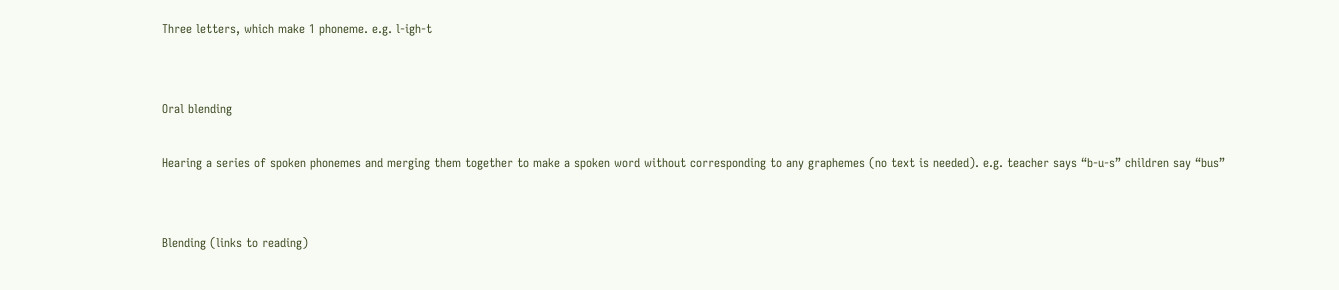Three letters, which make 1 phoneme. e.g. l-igh-t


Oral blending

Hearing a series of spoken phonemes and merging them together to make a spoken word without corresponding to any graphemes (no text is needed). e.g. teacher says “b-u-s” children say “bus”


Blending (links to reading)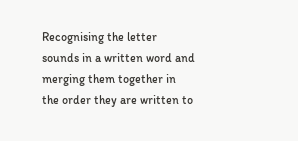Recognising the letter sounds in a written word and merging them together in the order they are written to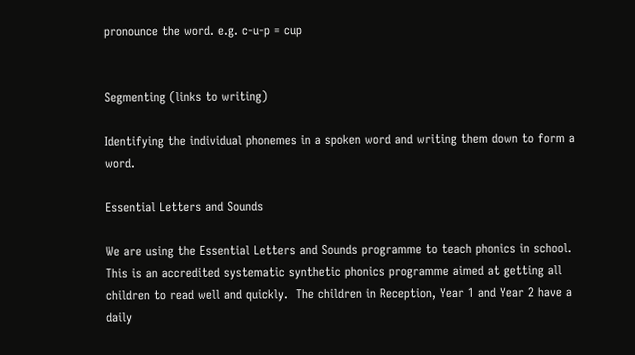pronounce the word. e.g. c-u-p = cup


Segmenting (links to writing)

Identifying the individual phonemes in a spoken word and writing them down to form a word.

Essential Letters and Sounds

We are using the Essential Letters and Sounds programme to teach phonics in school. This is an accredited systematic synthetic phonics programme aimed at getting all children to read well and quickly.  The children in Reception, Year 1 and Year 2 have a daily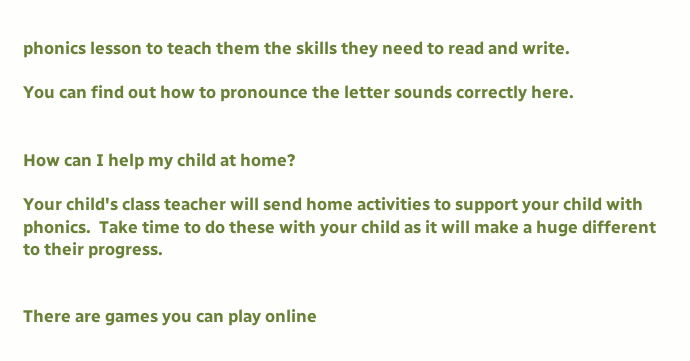phonics lesson to teach them the skills they need to read and write.

You can find out how to pronounce the letter sounds correctly here.


How can I help my child at home?

Your child's class teacher will send home activities to support your child with phonics.  Take time to do these with your child as it will make a huge different to their progress.


There are games you can play online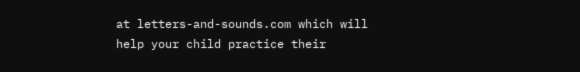at letters-and-sounds.com which will help your child practice their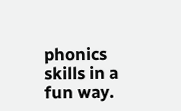phonics skills in a fun way.